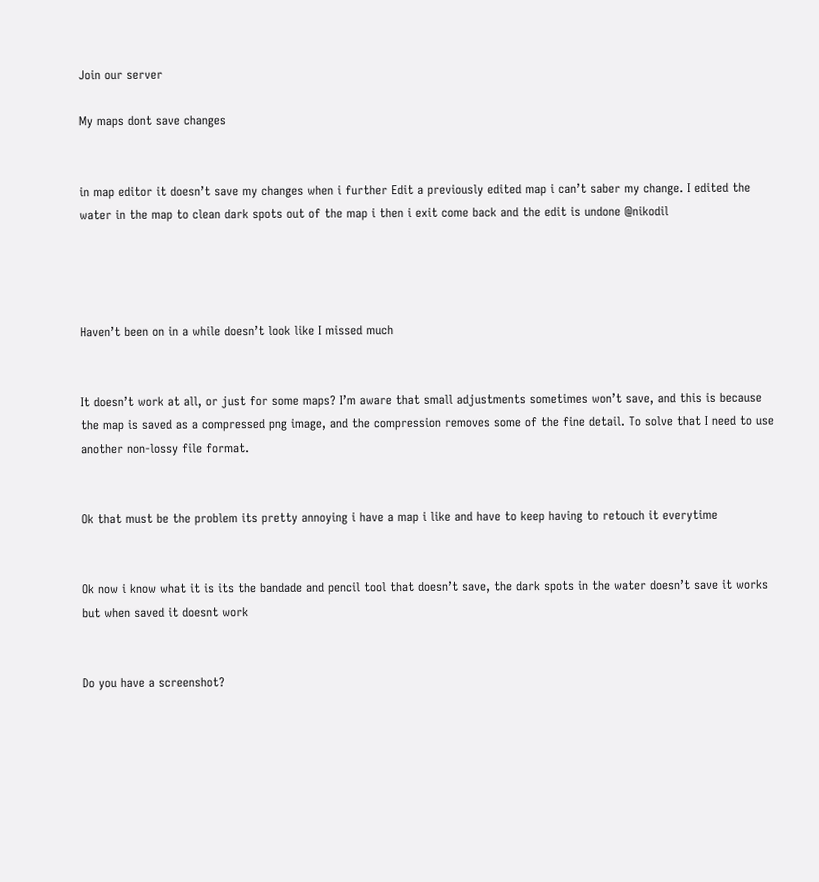Join our server

My maps dont save changes


in map editor it doesn’t save my changes when i further Edit a previously edited map i can’t saber my change. I edited the water in the map to clean dark spots out of the map i then i exit come back and the edit is undone @nikodil




Haven’t been on in a while doesn’t look like I missed much


It doesn’t work at all, or just for some maps? I’m aware that small adjustments sometimes won’t save, and this is because the map is saved as a compressed png image, and the compression removes some of the fine detail. To solve that I need to use another non-lossy file format.


Ok that must be the problem its pretty annoying i have a map i like and have to keep having to retouch it everytime


Ok now i know what it is its the bandade and pencil tool that doesn’t save, the dark spots in the water doesn’t save it works but when saved it doesnt work


Do you have a screenshot?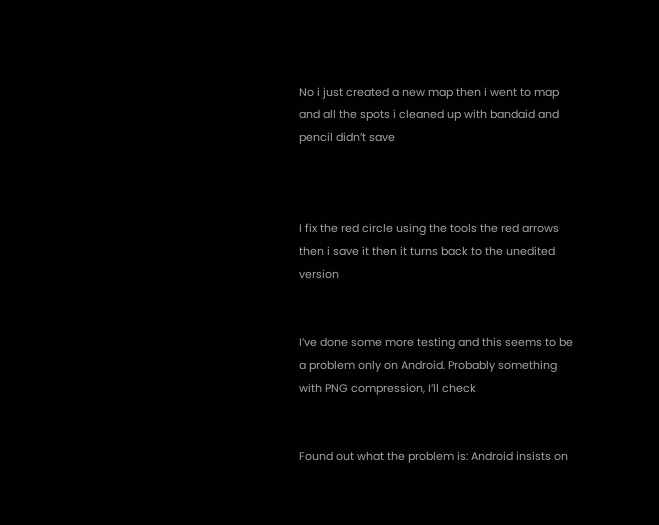No i just created a new map then i went to map and all the spots i cleaned up with bandaid and pencil didn’t save



I fix the red circle using the tools the red arrows then i save it then it turns back to the unedited version


I’ve done some more testing and this seems to be a problem only on Android. Probably something with PNG compression, I’ll check


Found out what the problem is: Android insists on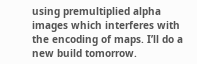using premultiplied alpha images which interferes with the encoding of maps. I’ll do a new build tomorrow.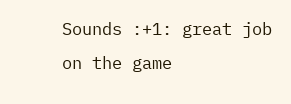Sounds :+1: great job on the game